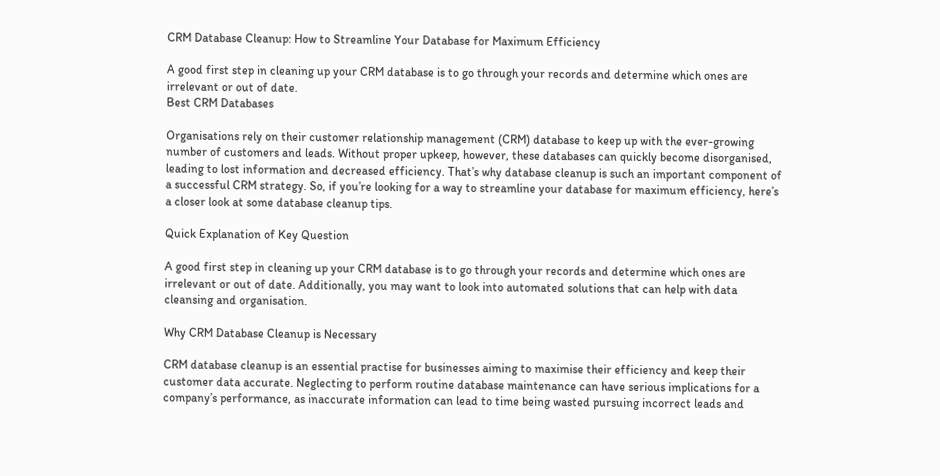CRM Database Cleanup: How to Streamline Your Database for Maximum Efficiency

A good first step in cleaning up your CRM database is to go through your records and determine which ones are irrelevant or out of date.
Best CRM Databases

Organisations rely on their customer relationship management (CRM) database to keep up with the ever-growing number of customers and leads. Without proper upkeep, however, these databases can quickly become disorganised, leading to lost information and decreased efficiency. That’s why database cleanup is such an important component of a successful CRM strategy. So, if you’re looking for a way to streamline your database for maximum efficiency, here’s a closer look at some database cleanup tips.

Quick Explanation of Key Question

A good first step in cleaning up your CRM database is to go through your records and determine which ones are irrelevant or out of date. Additionally, you may want to look into automated solutions that can help with data cleansing and organisation.

Why CRM Database Cleanup is Necessary

CRM database cleanup is an essential practise for businesses aiming to maximise their efficiency and keep their customer data accurate. Neglecting to perform routine database maintenance can have serious implications for a company’s performance, as inaccurate information can lead to time being wasted pursuing incorrect leads and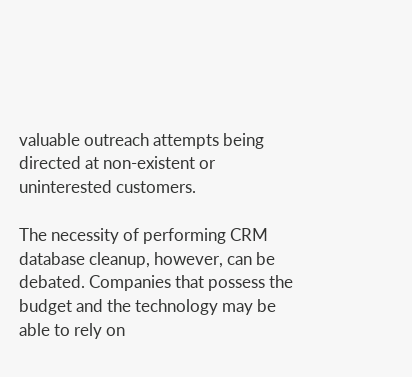valuable outreach attempts being directed at non-existent or uninterested customers.

The necessity of performing CRM database cleanup, however, can be debated. Companies that possess the budget and the technology may be able to rely on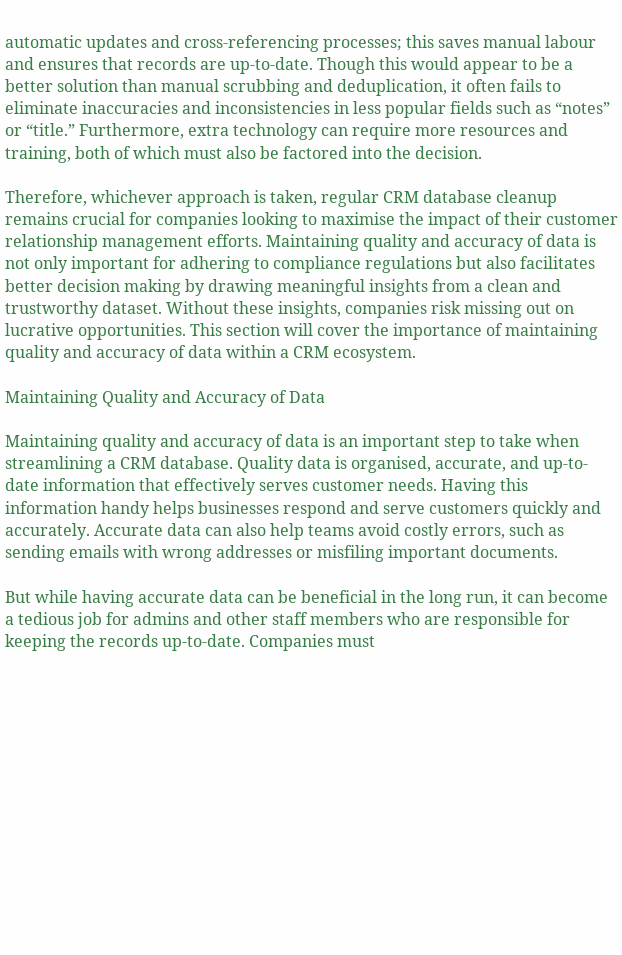automatic updates and cross-referencing processes; this saves manual labour and ensures that records are up-to-date. Though this would appear to be a better solution than manual scrubbing and deduplication, it often fails to eliminate inaccuracies and inconsistencies in less popular fields such as “notes” or “title.” Furthermore, extra technology can require more resources and training, both of which must also be factored into the decision.

Therefore, whichever approach is taken, regular CRM database cleanup remains crucial for companies looking to maximise the impact of their customer relationship management efforts. Maintaining quality and accuracy of data is not only important for adhering to compliance regulations but also facilitates better decision making by drawing meaningful insights from a clean and trustworthy dataset. Without these insights, companies risk missing out on lucrative opportunities. This section will cover the importance of maintaining quality and accuracy of data within a CRM ecosystem.

Maintaining Quality and Accuracy of Data

Maintaining quality and accuracy of data is an important step to take when streamlining a CRM database. Quality data is organised, accurate, and up-to-date information that effectively serves customer needs. Having this information handy helps businesses respond and serve customers quickly and accurately. Accurate data can also help teams avoid costly errors, such as sending emails with wrong addresses or misfiling important documents.

But while having accurate data can be beneficial in the long run, it can become a tedious job for admins and other staff members who are responsible for keeping the records up-to-date. Companies must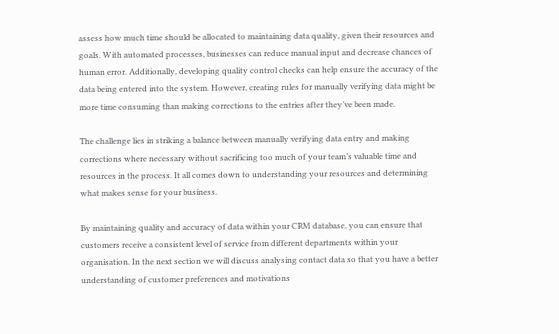assess how much time should be allocated to maintaining data quality, given their resources and goals. With automated processes, businesses can reduce manual input and decrease chances of human error. Additionally, developing quality control checks can help ensure the accuracy of the data being entered into the system. However, creating rules for manually verifying data might be more time consuming than making corrections to the entries after they’ve been made.

The challenge lies in striking a balance between manually verifying data entry and making corrections where necessary without sacrificing too much of your team’s valuable time and resources in the process. It all comes down to understanding your resources and determining what makes sense for your business.

By maintaining quality and accuracy of data within your CRM database, you can ensure that customers receive a consistent level of service from different departments within your organisation. In the next section we will discuss analysing contact data so that you have a better understanding of customer preferences and motivations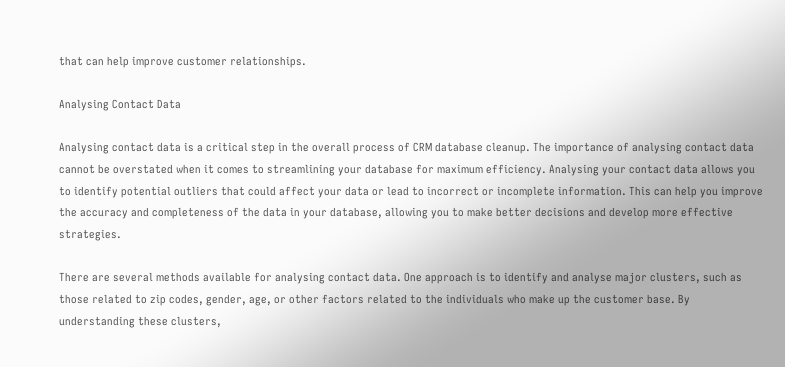that can help improve customer relationships.

Analysing Contact Data

Analysing contact data is a critical step in the overall process of CRM database cleanup. The importance of analysing contact data cannot be overstated when it comes to streamlining your database for maximum efficiency. Analysing your contact data allows you to identify potential outliers that could affect your data or lead to incorrect or incomplete information. This can help you improve the accuracy and completeness of the data in your database, allowing you to make better decisions and develop more effective strategies.

There are several methods available for analysing contact data. One approach is to identify and analyse major clusters, such as those related to zip codes, gender, age, or other factors related to the individuals who make up the customer base. By understanding these clusters,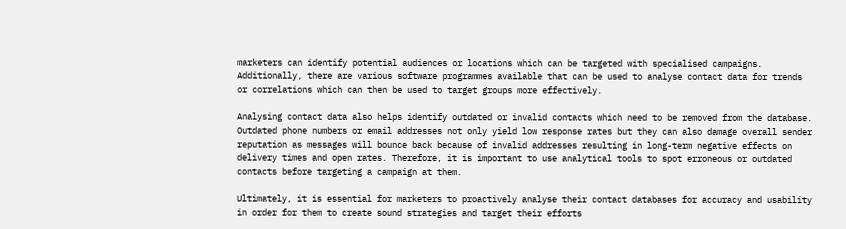marketers can identify potential audiences or locations which can be targeted with specialised campaigns. Additionally, there are various software programmes available that can be used to analyse contact data for trends or correlations which can then be used to target groups more effectively.

Analysing contact data also helps identify outdated or invalid contacts which need to be removed from the database. Outdated phone numbers or email addresses not only yield low response rates but they can also damage overall sender reputation as messages will bounce back because of invalid addresses resulting in long-term negative effects on delivery times and open rates. Therefore, it is important to use analytical tools to spot erroneous or outdated contacts before targeting a campaign at them.

Ultimately, it is essential for marketers to proactively analyse their contact databases for accuracy and usability in order for them to create sound strategies and target their efforts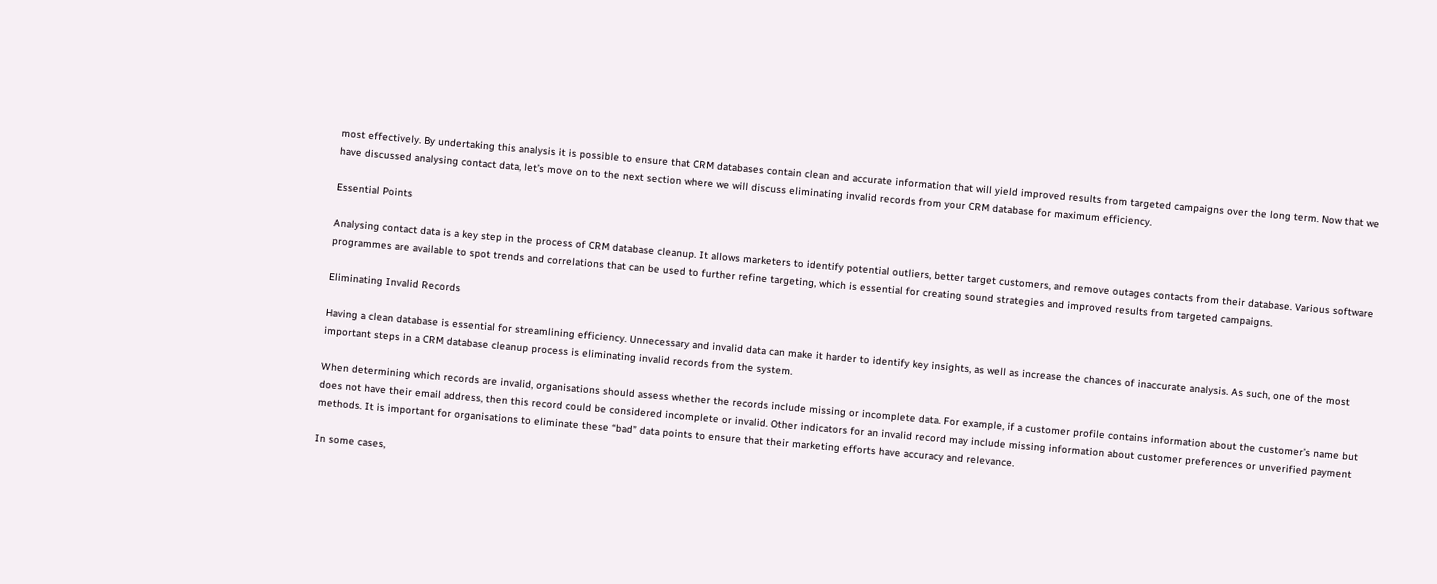most effectively. By undertaking this analysis it is possible to ensure that CRM databases contain clean and accurate information that will yield improved results from targeted campaigns over the long term. Now that we have discussed analysing contact data, let’s move on to the next section where we will discuss eliminating invalid records from your CRM database for maximum efficiency.

Essential Points

Analysing contact data is a key step in the process of CRM database cleanup. It allows marketers to identify potential outliers, better target customers, and remove outages contacts from their database. Various software programmes are available to spot trends and correlations that can be used to further refine targeting, which is essential for creating sound strategies and improved results from targeted campaigns.

Eliminating Invalid Records

Having a clean database is essential for streamlining efficiency. Unnecessary and invalid data can make it harder to identify key insights, as well as increase the chances of inaccurate analysis. As such, one of the most important steps in a CRM database cleanup process is eliminating invalid records from the system.

When determining which records are invalid, organisations should assess whether the records include missing or incomplete data. For example, if a customer profile contains information about the customer’s name but does not have their email address, then this record could be considered incomplete or invalid. Other indicators for an invalid record may include missing information about customer preferences or unverified payment methods. It is important for organisations to eliminate these “bad” data points to ensure that their marketing efforts have accuracy and relevance.

In some cases,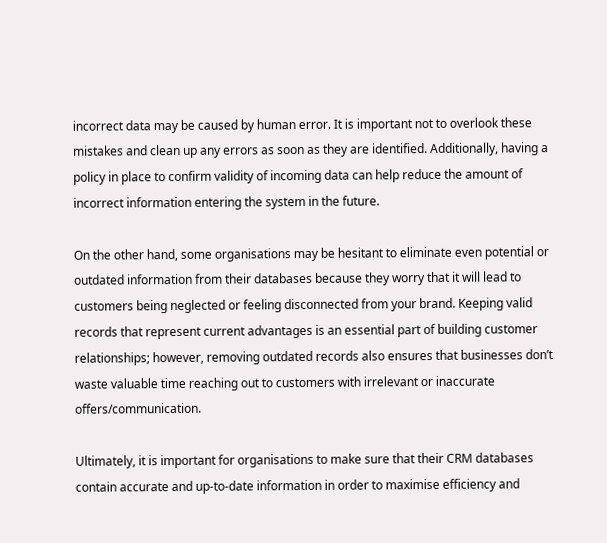incorrect data may be caused by human error. It is important not to overlook these mistakes and clean up any errors as soon as they are identified. Additionally, having a policy in place to confirm validity of incoming data can help reduce the amount of incorrect information entering the system in the future.

On the other hand, some organisations may be hesitant to eliminate even potential or outdated information from their databases because they worry that it will lead to customers being neglected or feeling disconnected from your brand. Keeping valid records that represent current advantages is an essential part of building customer relationships; however, removing outdated records also ensures that businesses don’t waste valuable time reaching out to customers with irrelevant or inaccurate offers/communication.

Ultimately, it is important for organisations to make sure that their CRM databases contain accurate and up-to-date information in order to maximise efficiency and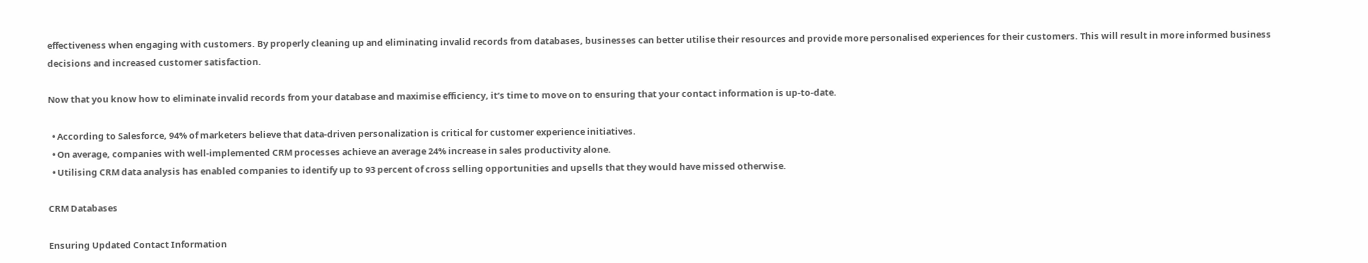effectiveness when engaging with customers. By properly cleaning up and eliminating invalid records from databases, businesses can better utilise their resources and provide more personalised experiences for their customers. This will result in more informed business decisions and increased customer satisfaction.

Now that you know how to eliminate invalid records from your database and maximise efficiency, it’s time to move on to ensuring that your contact information is up-to-date.

  • According to Salesforce, 94% of marketers believe that data-driven personalization is critical for customer experience initiatives.
  • On average, companies with well-implemented CRM processes achieve an average 24% increase in sales productivity alone.
  • Utilising CRM data analysis has enabled companies to identify up to 93 percent of cross selling opportunities and upsells that they would have missed otherwise.

CRM Databases

Ensuring Updated Contact Information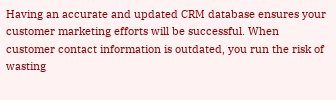Having an accurate and updated CRM database ensures your customer marketing efforts will be successful. When customer contact information is outdated, you run the risk of wasting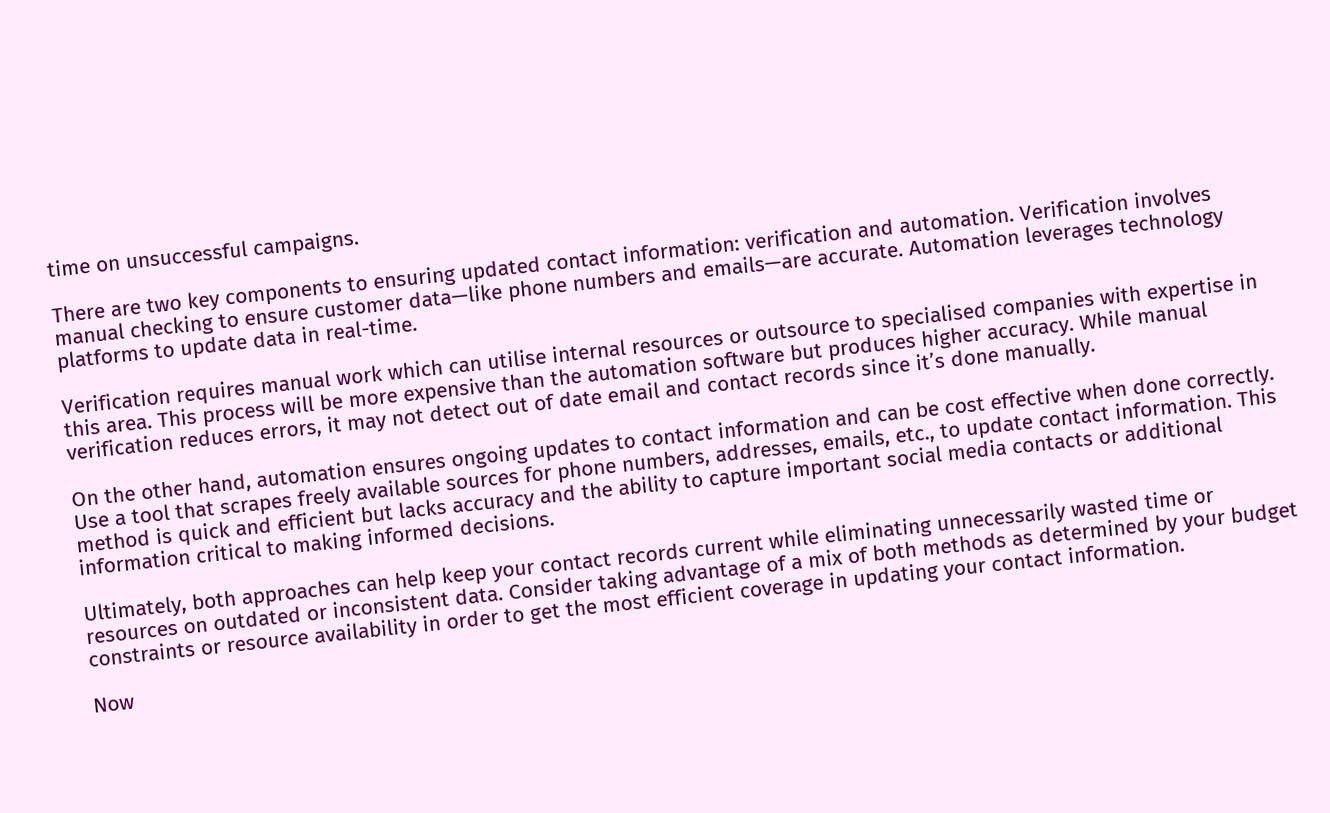time on unsuccessful campaigns.

There are two key components to ensuring updated contact information: verification and automation. Verification involves manual checking to ensure customer data—like phone numbers and emails—are accurate. Automation leverages technology platforms to update data in real-time.

Verification requires manual work which can utilise internal resources or outsource to specialised companies with expertise in this area. This process will be more expensive than the automation software but produces higher accuracy. While manual verification reduces errors, it may not detect out of date email and contact records since it’s done manually.

On the other hand, automation ensures ongoing updates to contact information and can be cost effective when done correctly. Use a tool that scrapes freely available sources for phone numbers, addresses, emails, etc., to update contact information. This method is quick and efficient but lacks accuracy and the ability to capture important social media contacts or additional information critical to making informed decisions.

Ultimately, both approaches can help keep your contact records current while eliminating unnecessarily wasted time or resources on outdated or inconsistent data. Consider taking advantage of a mix of both methods as determined by your budget constraints or resource availability in order to get the most efficient coverage in updating your contact information.

Now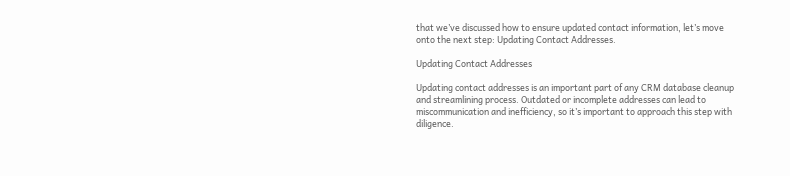that we’ve discussed how to ensure updated contact information, let’s move onto the next step: Updating Contact Addresses.

Updating Contact Addresses

Updating contact addresses is an important part of any CRM database cleanup and streamlining process. Outdated or incomplete addresses can lead to miscommunication and inefficiency, so it’s important to approach this step with diligence.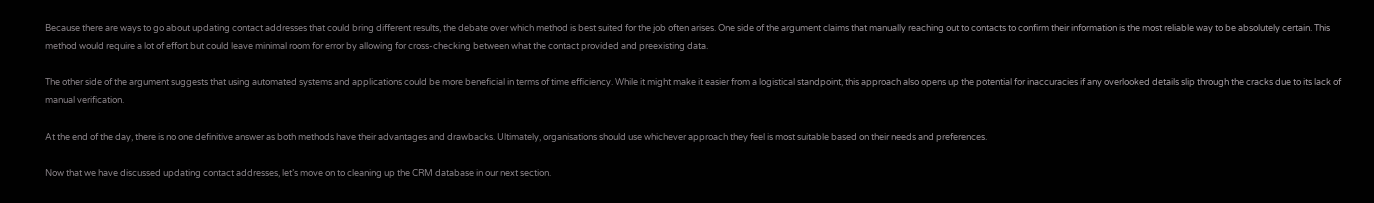Because there are ways to go about updating contact addresses that could bring different results, the debate over which method is best suited for the job often arises. One side of the argument claims that manually reaching out to contacts to confirm their information is the most reliable way to be absolutely certain. This method would require a lot of effort but could leave minimal room for error by allowing for cross-checking between what the contact provided and preexisting data.

The other side of the argument suggests that using automated systems and applications could be more beneficial in terms of time efficiency. While it might make it easier from a logistical standpoint, this approach also opens up the potential for inaccuracies if any overlooked details slip through the cracks due to its lack of manual verification.

At the end of the day, there is no one definitive answer as both methods have their advantages and drawbacks. Ultimately, organisations should use whichever approach they feel is most suitable based on their needs and preferences.

Now that we have discussed updating contact addresses, let’s move on to cleaning up the CRM database in our next section.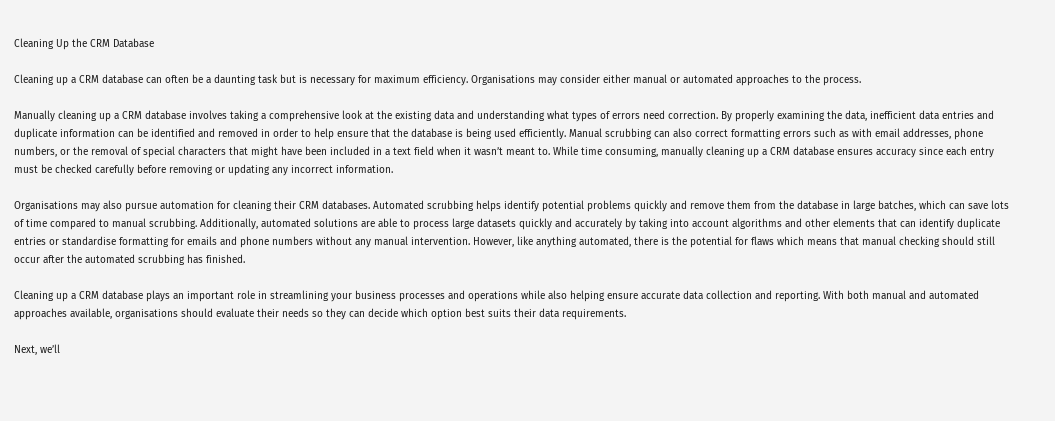Cleaning Up the CRM Database

Cleaning up a CRM database can often be a daunting task but is necessary for maximum efficiency. Organisations may consider either manual or automated approaches to the process.

Manually cleaning up a CRM database involves taking a comprehensive look at the existing data and understanding what types of errors need correction. By properly examining the data, inefficient data entries and duplicate information can be identified and removed in order to help ensure that the database is being used efficiently. Manual scrubbing can also correct formatting errors such as with email addresses, phone numbers, or the removal of special characters that might have been included in a text field when it wasn’t meant to. While time consuming, manually cleaning up a CRM database ensures accuracy since each entry must be checked carefully before removing or updating any incorrect information.

Organisations may also pursue automation for cleaning their CRM databases. Automated scrubbing helps identify potential problems quickly and remove them from the database in large batches, which can save lots of time compared to manual scrubbing. Additionally, automated solutions are able to process large datasets quickly and accurately by taking into account algorithms and other elements that can identify duplicate entries or standardise formatting for emails and phone numbers without any manual intervention. However, like anything automated, there is the potential for flaws which means that manual checking should still occur after the automated scrubbing has finished.

Cleaning up a CRM database plays an important role in streamlining your business processes and operations while also helping ensure accurate data collection and reporting. With both manual and automated approaches available, organisations should evaluate their needs so they can decide which option best suits their data requirements.

Next, we’ll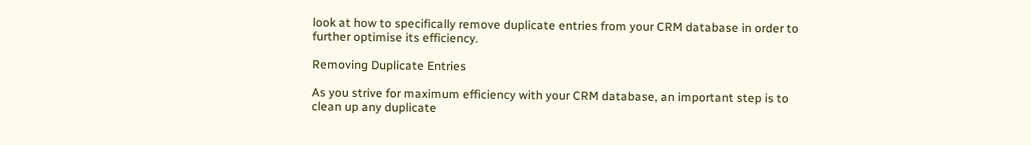look at how to specifically remove duplicate entries from your CRM database in order to further optimise its efficiency.

Removing Duplicate Entries

As you strive for maximum efficiency with your CRM database, an important step is to clean up any duplicate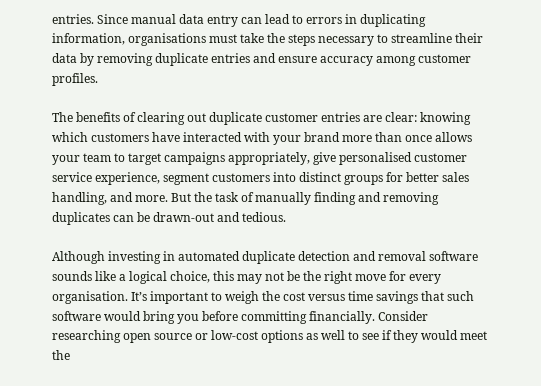entries. Since manual data entry can lead to errors in duplicating information, organisations must take the steps necessary to streamline their data by removing duplicate entries and ensure accuracy among customer profiles.

The benefits of clearing out duplicate customer entries are clear: knowing which customers have interacted with your brand more than once allows your team to target campaigns appropriately, give personalised customer service experience, segment customers into distinct groups for better sales handling, and more. But the task of manually finding and removing duplicates can be drawn-out and tedious.

Although investing in automated duplicate detection and removal software sounds like a logical choice, this may not be the right move for every organisation. It’s important to weigh the cost versus time savings that such software would bring you before committing financially. Consider researching open source or low-cost options as well to see if they would meet the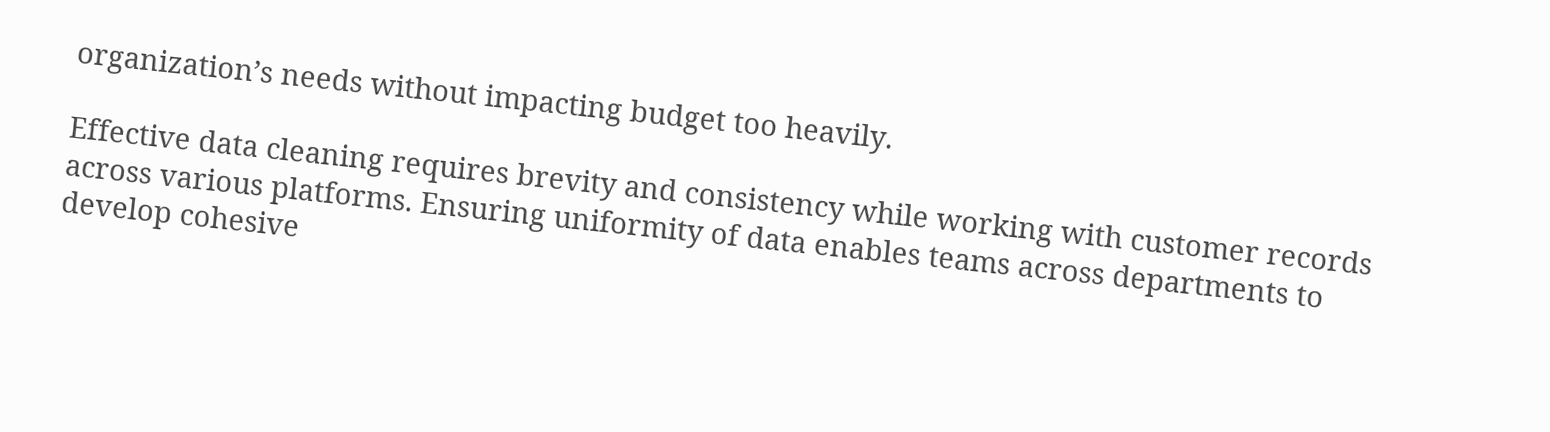organization’s needs without impacting budget too heavily.

Effective data cleaning requires brevity and consistency while working with customer records across various platforms. Ensuring uniformity of data enables teams across departments to develop cohesive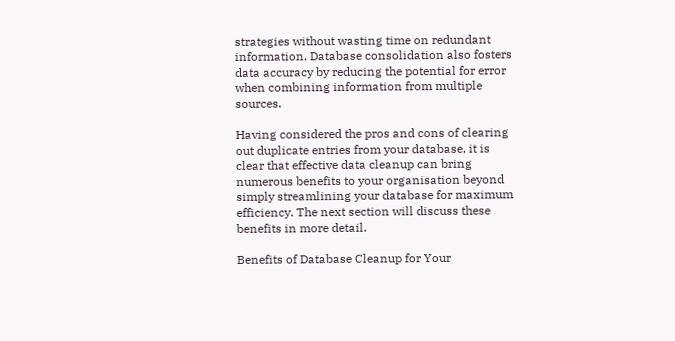strategies without wasting time on redundant information. Database consolidation also fosters data accuracy by reducing the potential for error when combining information from multiple sources.

Having considered the pros and cons of clearing out duplicate entries from your database, it is clear that effective data cleanup can bring numerous benefits to your organisation beyond simply streamlining your database for maximum efficiency. The next section will discuss these benefits in more detail.

Benefits of Database Cleanup for Your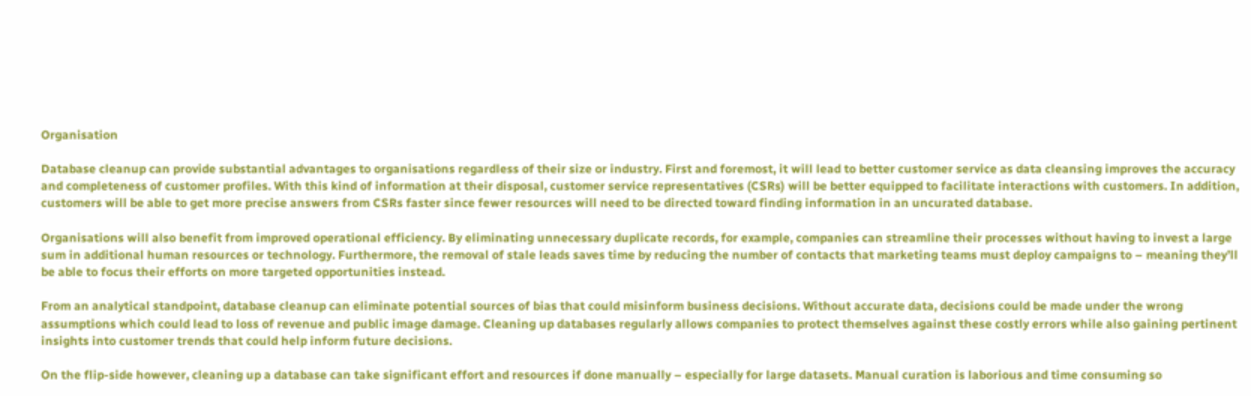Organisation

Database cleanup can provide substantial advantages to organisations regardless of their size or industry. First and foremost, it will lead to better customer service as data cleansing improves the accuracy and completeness of customer profiles. With this kind of information at their disposal, customer service representatives (CSRs) will be better equipped to facilitate interactions with customers. In addition, customers will be able to get more precise answers from CSRs faster since fewer resources will need to be directed toward finding information in an uncurated database.

Organisations will also benefit from improved operational efficiency. By eliminating unnecessary duplicate records, for example, companies can streamline their processes without having to invest a large sum in additional human resources or technology. Furthermore, the removal of stale leads saves time by reducing the number of contacts that marketing teams must deploy campaigns to – meaning they’ll be able to focus their efforts on more targeted opportunities instead.

From an analytical standpoint, database cleanup can eliminate potential sources of bias that could misinform business decisions. Without accurate data, decisions could be made under the wrong assumptions which could lead to loss of revenue and public image damage. Cleaning up databases regularly allows companies to protect themselves against these costly errors while also gaining pertinent insights into customer trends that could help inform future decisions.

On the flip-side however, cleaning up a database can take significant effort and resources if done manually – especially for large datasets. Manual curation is laborious and time consuming so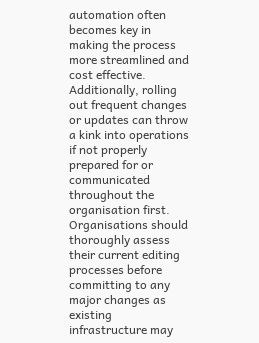automation often becomes key in making the process more streamlined and cost effective. Additionally, rolling out frequent changes or updates can throw a kink into operations if not properly prepared for or communicated throughout the organisation first. Organisations should thoroughly assess their current editing processes before committing to any major changes as existing infrastructure may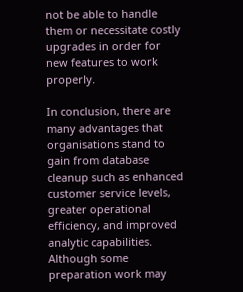not be able to handle them or necessitate costly upgrades in order for new features to work properly.

In conclusion, there are many advantages that organisations stand to gain from database cleanup such as enhanced customer service levels, greater operational efficiency, and improved analytic capabilities. Although some preparation work may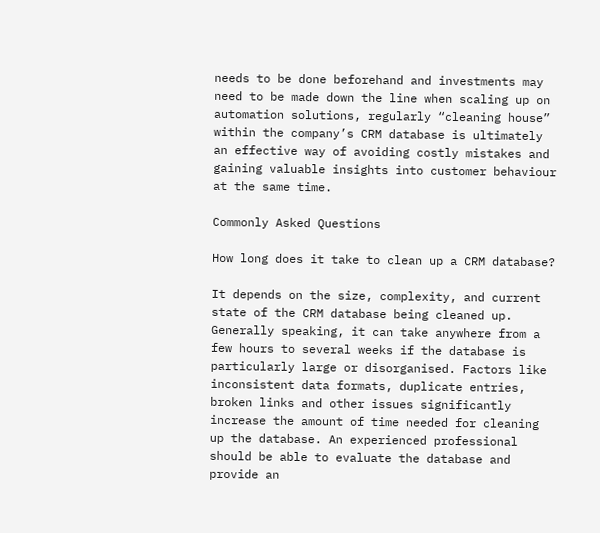needs to be done beforehand and investments may need to be made down the line when scaling up on automation solutions, regularly “cleaning house” within the company’s CRM database is ultimately an effective way of avoiding costly mistakes and gaining valuable insights into customer behaviour at the same time.

Commonly Asked Questions

How long does it take to clean up a CRM database?

It depends on the size, complexity, and current state of the CRM database being cleaned up. Generally speaking, it can take anywhere from a few hours to several weeks if the database is particularly large or disorganised. Factors like inconsistent data formats, duplicate entries, broken links and other issues significantly increase the amount of time needed for cleaning up the database. An experienced professional should be able to evaluate the database and provide an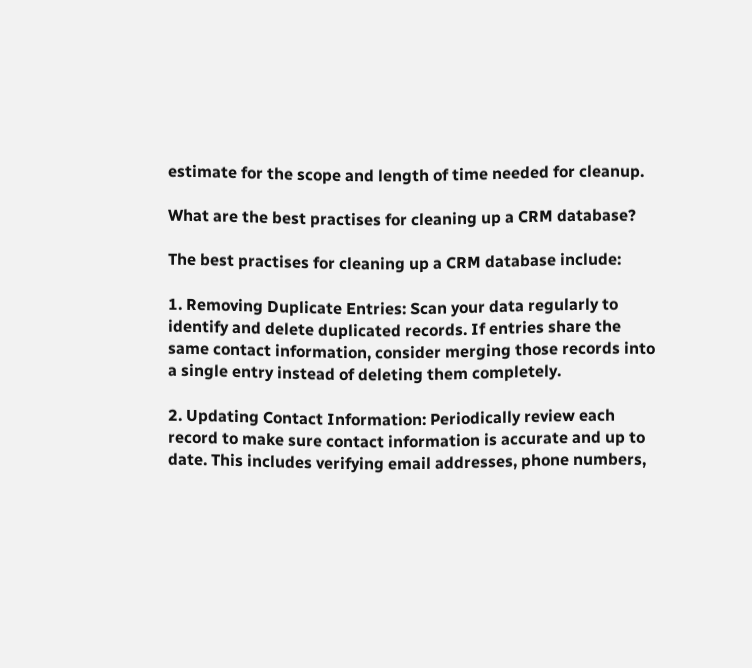estimate for the scope and length of time needed for cleanup.

What are the best practises for cleaning up a CRM database?

The best practises for cleaning up a CRM database include:

1. Removing Duplicate Entries: Scan your data regularly to identify and delete duplicated records. If entries share the same contact information, consider merging those records into a single entry instead of deleting them completely.

2. Updating Contact Information: Periodically review each record to make sure contact information is accurate and up to date. This includes verifying email addresses, phone numbers,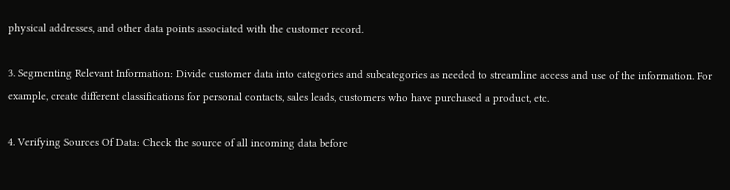physical addresses, and other data points associated with the customer record.

3. Segmenting Relevant Information: Divide customer data into categories and subcategories as needed to streamline access and use of the information. For example, create different classifications for personal contacts, sales leads, customers who have purchased a product, etc.

4. Verifying Sources Of Data: Check the source of all incoming data before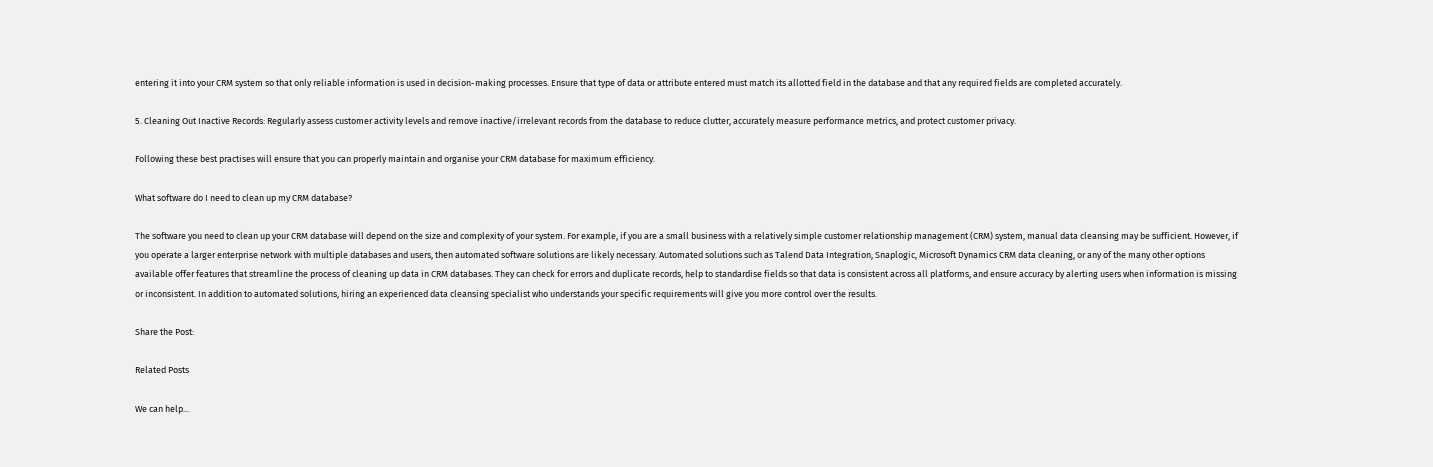entering it into your CRM system so that only reliable information is used in decision-making processes. Ensure that type of data or attribute entered must match its allotted field in the database and that any required fields are completed accurately.

5. Cleaning Out Inactive Records: Regularly assess customer activity levels and remove inactive/irrelevant records from the database to reduce clutter, accurately measure performance metrics, and protect customer privacy.

Following these best practises will ensure that you can properly maintain and organise your CRM database for maximum efficiency.

What software do I need to clean up my CRM database?

The software you need to clean up your CRM database will depend on the size and complexity of your system. For example, if you are a small business with a relatively simple customer relationship management (CRM) system, manual data cleansing may be sufficient. However, if you operate a larger enterprise network with multiple databases and users, then automated software solutions are likely necessary. Automated solutions such as Talend Data Integration, Snaplogic, Microsoft Dynamics CRM data cleaning, or any of the many other options available offer features that streamline the process of cleaning up data in CRM databases. They can check for errors and duplicate records, help to standardise fields so that data is consistent across all platforms, and ensure accuracy by alerting users when information is missing or inconsistent. In addition to automated solutions, hiring an experienced data cleansing specialist who understands your specific requirements will give you more control over the results.

Share the Post:

Related Posts

We can help...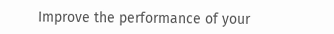Improve the performance of your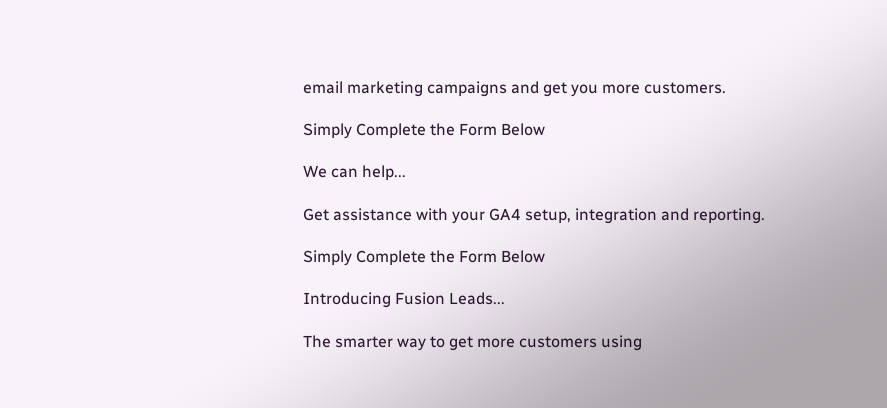email marketing campaigns and get you more customers.

Simply Complete the Form Below

We can help...

Get assistance with your GA4 setup, integration and reporting.

Simply Complete the Form Below

Introducing Fusion Leads...

The smarter way to get more customers using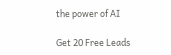the power of AI

Get 20 Free Leads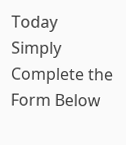Today
Simply Complete the Form Below